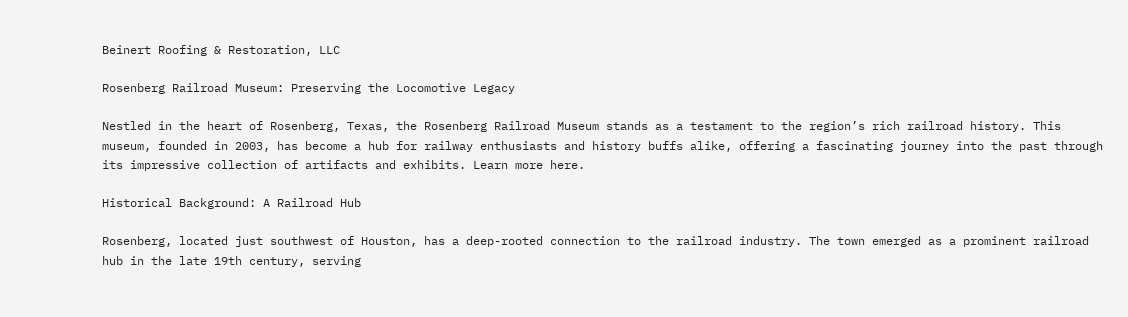Beinert Roofing & Restoration, LLC

Rosenberg Railroad Museum: Preserving the Locomotive Legacy

Nestled in the heart of Rosenberg, Texas, the Rosenberg Railroad Museum stands as a testament to the region’s rich railroad history. This museum, founded in 2003, has become a hub for railway enthusiasts and history buffs alike, offering a fascinating journey into the past through its impressive collection of artifacts and exhibits. Learn more here.

Historical Background: A Railroad Hub

Rosenberg, located just southwest of Houston, has a deep-rooted connection to the railroad industry. The town emerged as a prominent railroad hub in the late 19th century, serving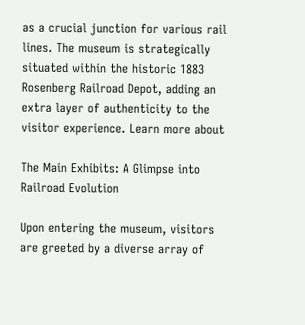as a crucial junction for various rail lines. The museum is strategically situated within the historic 1883 Rosenberg Railroad Depot, adding an extra layer of authenticity to the visitor experience. Learn more about

The Main Exhibits: A Glimpse into Railroad Evolution

Upon entering the museum, visitors are greeted by a diverse array of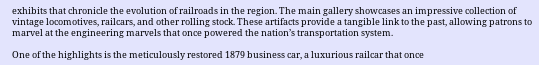exhibits that chronicle the evolution of railroads in the region. The main gallery showcases an impressive collection of vintage locomotives, railcars, and other rolling stock. These artifacts provide a tangible link to the past, allowing patrons to marvel at the engineering marvels that once powered the nation’s transportation system.

One of the highlights is the meticulously restored 1879 business car, a luxurious railcar that once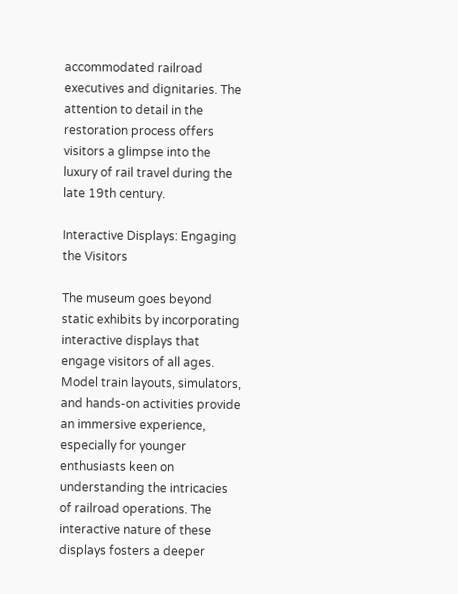accommodated railroad executives and dignitaries. The attention to detail in the restoration process offers visitors a glimpse into the luxury of rail travel during the late 19th century.

Interactive Displays: Engaging the Visitors

The museum goes beyond static exhibits by incorporating interactive displays that engage visitors of all ages. Model train layouts, simulators, and hands-on activities provide an immersive experience, especially for younger enthusiasts keen on understanding the intricacies of railroad operations. The interactive nature of these displays fosters a deeper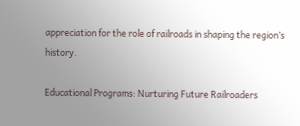appreciation for the role of railroads in shaping the region’s history.

Educational Programs: Nurturing Future Railroaders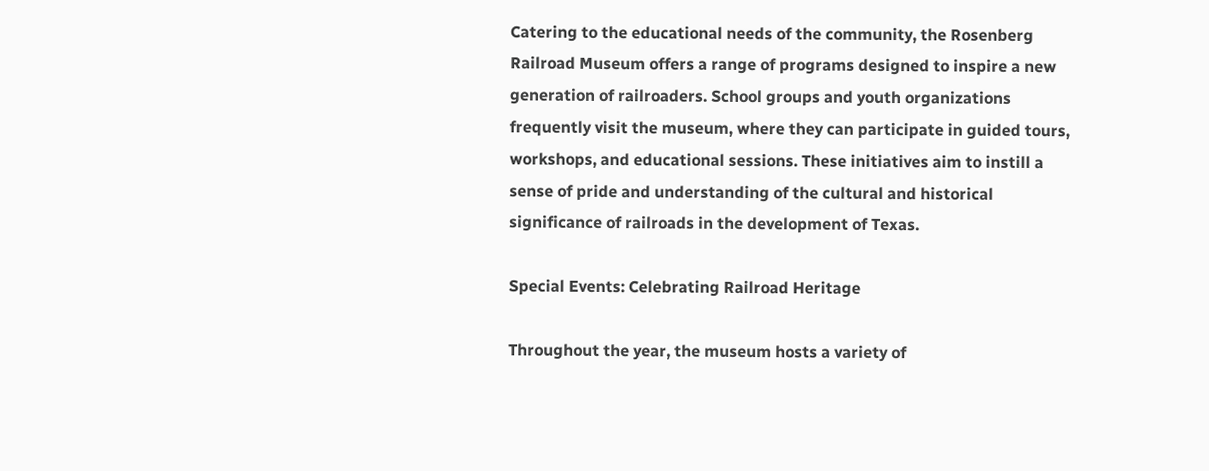Catering to the educational needs of the community, the Rosenberg Railroad Museum offers a range of programs designed to inspire a new generation of railroaders. School groups and youth organizations frequently visit the museum, where they can participate in guided tours, workshops, and educational sessions. These initiatives aim to instill a sense of pride and understanding of the cultural and historical significance of railroads in the development of Texas.

Special Events: Celebrating Railroad Heritage

Throughout the year, the museum hosts a variety of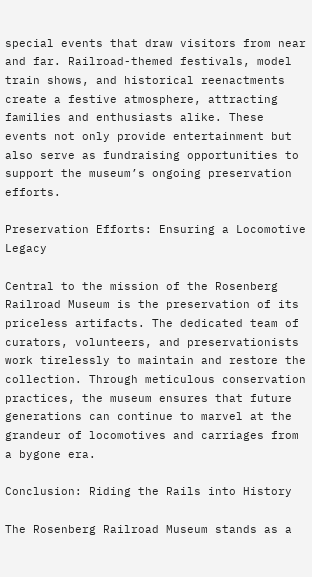special events that draw visitors from near and far. Railroad-themed festivals, model train shows, and historical reenactments create a festive atmosphere, attracting families and enthusiasts alike. These events not only provide entertainment but also serve as fundraising opportunities to support the museum’s ongoing preservation efforts.

Preservation Efforts: Ensuring a Locomotive Legacy

Central to the mission of the Rosenberg Railroad Museum is the preservation of its priceless artifacts. The dedicated team of curators, volunteers, and preservationists work tirelessly to maintain and restore the collection. Through meticulous conservation practices, the museum ensures that future generations can continue to marvel at the grandeur of locomotives and carriages from a bygone era.

Conclusion: Riding the Rails into History

The Rosenberg Railroad Museum stands as a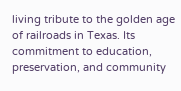living tribute to the golden age of railroads in Texas. Its commitment to education, preservation, and community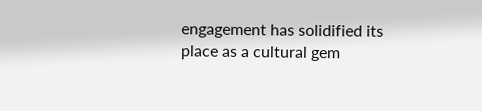engagement has solidified its place as a cultural gem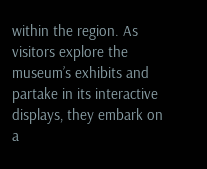within the region. As visitors explore the museum’s exhibits and partake in its interactive displays, they embark on a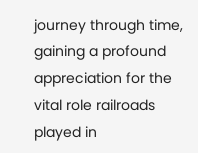journey through time, gaining a profound appreciation for the vital role railroads played in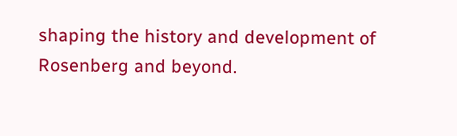shaping the history and development of Rosenberg and beyond.